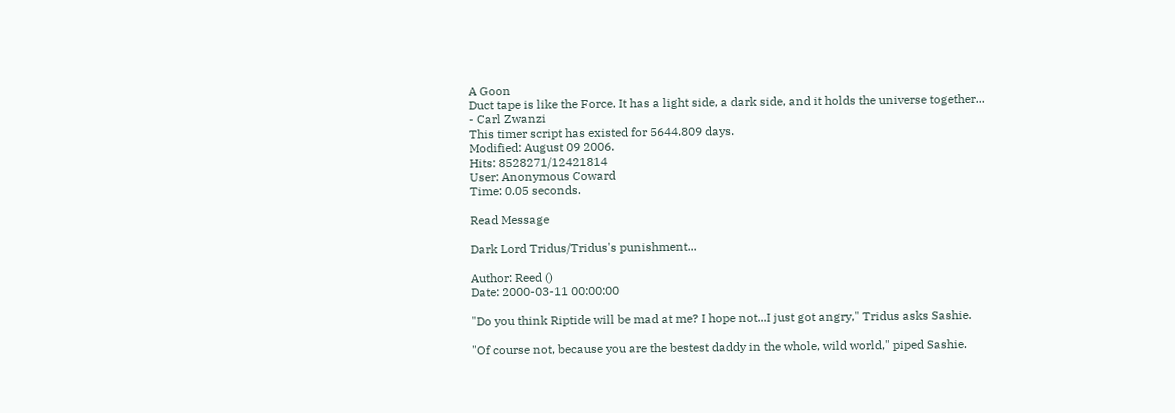A Goon
Duct tape is like the Force. It has a light side, a dark side, and it holds the universe together...
- Carl Zwanzi
This timer script has existed for 5644.809 days.
Modified: August 09 2006.
Hits: 8528271/12421814
User: Anonymous Coward
Time: 0.05 seconds.

Read Message

Dark Lord Tridus/Tridus's punishment...

Author: Reed ()
Date: 2000-03-11 00:00:00

"Do you think Riptide will be mad at me? I hope not...I just got angry," Tridus asks Sashie.

"Of course not, because you are the bestest daddy in the whole, wild world," piped Sashie.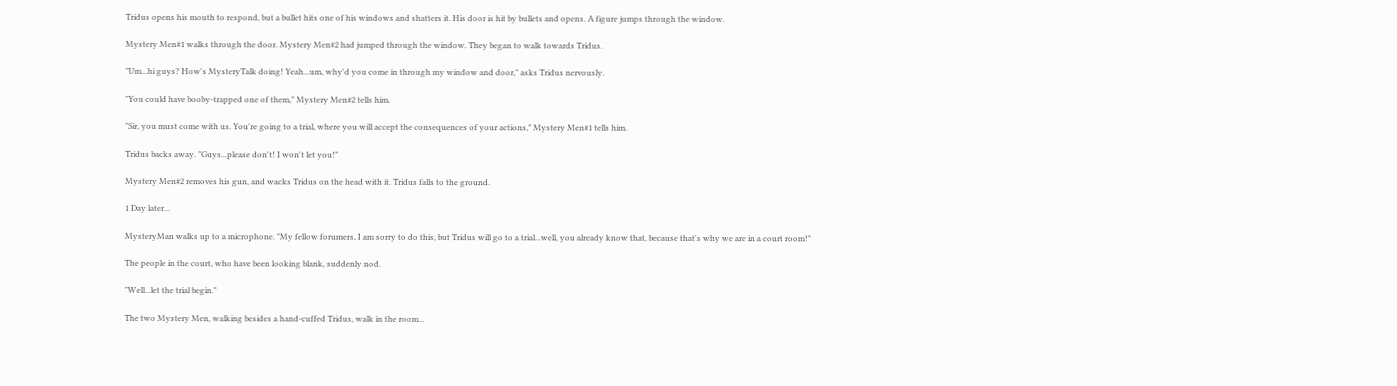Tridus opens his mouth to respond, but a bullet hits one of his windows and shatters it. His door is hit by bullets and opens. A figure jumps through the window.

Mystery Men#1 walks through the door. Mystery Men#2 had jumped through the window. They began to walk towards Tridus.

"Um...hi guys? How's MysteryTalk doing! Yeah...um, why'd you come in through my window and door," asks Tridus nervously.

"You could have booby-trapped one of them," Mystery Men#2 tells him.

"Sir, you must come with us. You're going to a trial, where you will accept the consequences of your actions," Mystery Men#1 tells him.

Tridus backs away. "Guys...please don't! I won't let you!"

Mystery Men#2 removes his gun, and wacks Tridus on the head with it. Tridus falls to the ground.

1 Day later...

MysteryMan walks up to a microphone. "My fellow forumers, I am sorry to do this, but Tridus will go to a trial...well, you already know that, because that's why we are in a court room!"

The people in the court, who have been looking blank, suddenly nod.

"Well...let the trial begin."

The two Mystery Men, walking besides a hand-cuffed Tridus, walk in the room...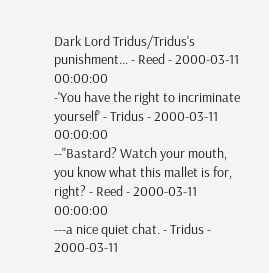Dark Lord Tridus/Tridus's punishment... - Reed - 2000-03-11 00:00:00
-'You have the right to incriminate yourself' - Tridus - 2000-03-11 00:00:00
--"Bastard? Watch your mouth, you know what this mallet is for, right? - Reed - 2000-03-11 00:00:00
---a nice quiet chat. - Tridus - 2000-03-11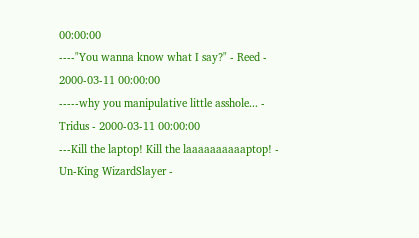00:00:00
----"You wanna know what I say?" - Reed - 2000-03-11 00:00:00
-----why you manipulative little asshole... - Tridus - 2000-03-11 00:00:00
---Kill the laptop! Kill the laaaaaaaaaaptop! - Un-King WizardSlayer -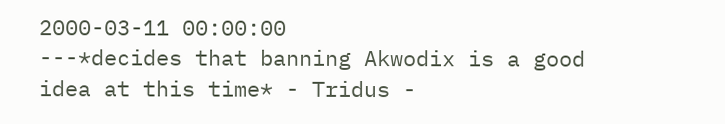2000-03-11 00:00:00
---*decides that banning Akwodix is a good idea at this time* - Tridus -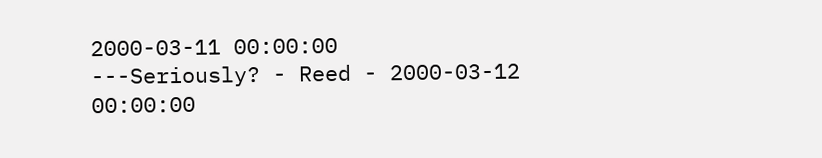2000-03-11 00:00:00
---Seriously? - Reed - 2000-03-12 00:00:00